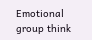Emotional group think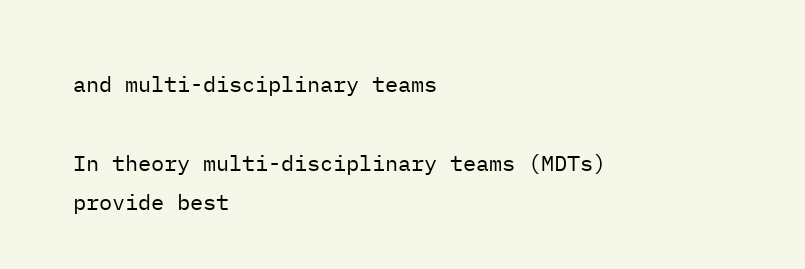and multi-disciplinary teams

In theory multi-disciplinary teams (MDTs) provide best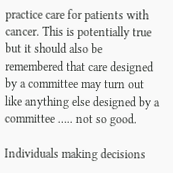practice care for patients with cancer. This is potentially true but it should also be remembered that care designed by a committee may turn out like anything else designed by a committee ….. not so good.

Individuals making decisions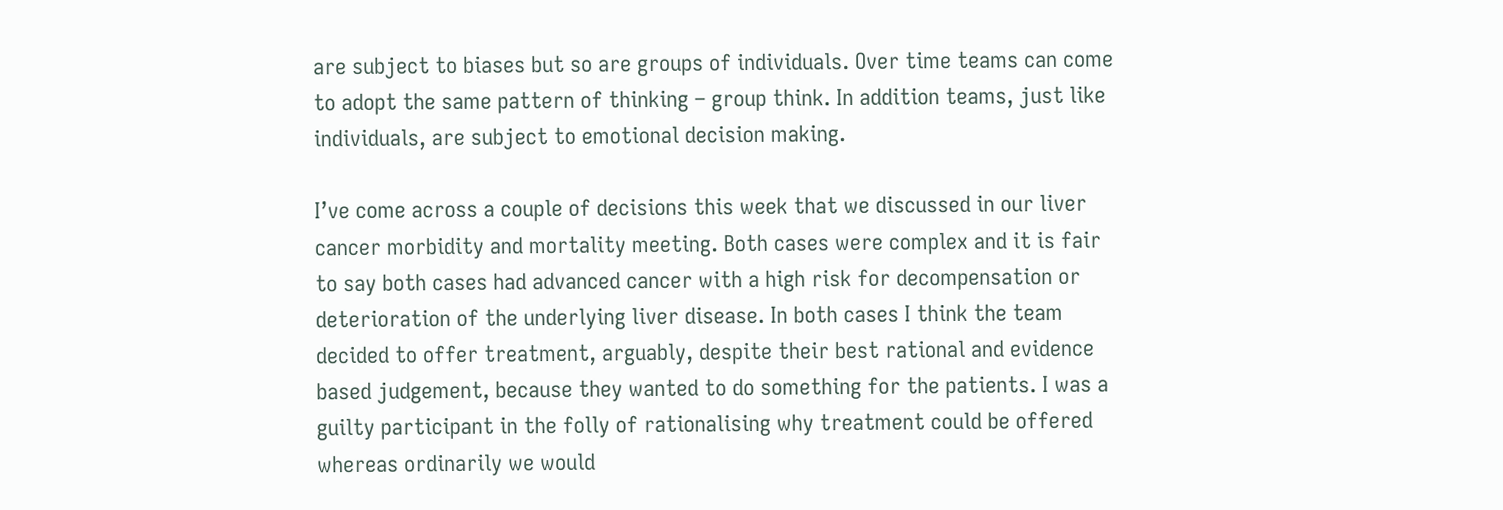are subject to biases but so are groups of individuals. Over time teams can come to adopt the same pattern of thinking – group think. In addition teams, just like individuals, are subject to emotional decision making.

I’ve come across a couple of decisions this week that we discussed in our liver cancer morbidity and mortality meeting. Both cases were complex and it is fair to say both cases had advanced cancer with a high risk for decompensation or deterioration of the underlying liver disease. In both cases I think the team decided to offer treatment, arguably, despite their best rational and evidence based judgement, because they wanted to do something for the patients. I was a guilty participant in the folly of rationalising why treatment could be offered whereas ordinarily we would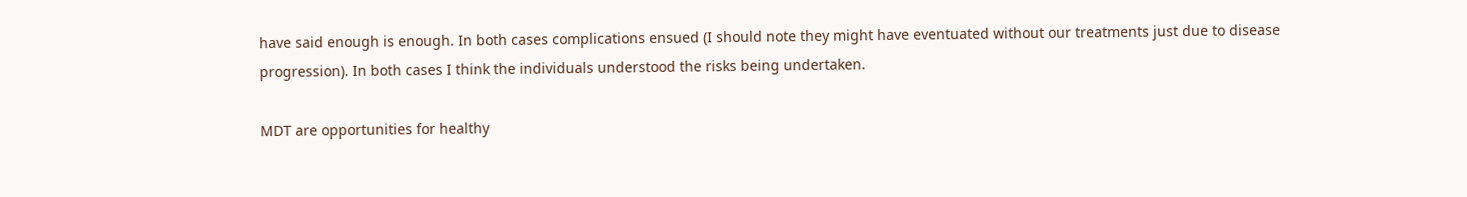have said enough is enough. In both cases complications ensued (I should note they might have eventuated without our treatments just due to disease progression). In both cases I think the individuals understood the risks being undertaken.

MDT are opportunities for healthy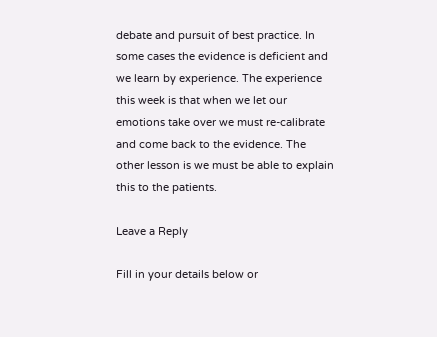debate and pursuit of best practice. In some cases the evidence is deficient and we learn by experience. The experience this week is that when we let our emotions take over we must re-calibrate and come back to the evidence. The other lesson is we must be able to explain this to the patients.

Leave a Reply

Fill in your details below or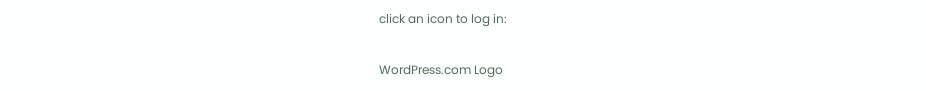click an icon to log in:

WordPress.com Logo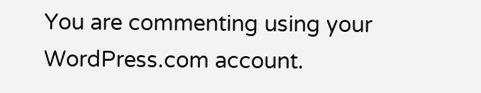You are commenting using your WordPress.com account.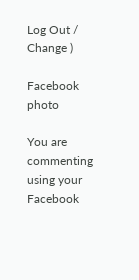Log Out /  Change )

Facebook photo

You are commenting using your Facebook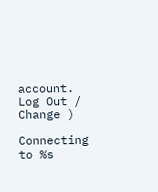account. Log Out /  Change )

Connecting to %s